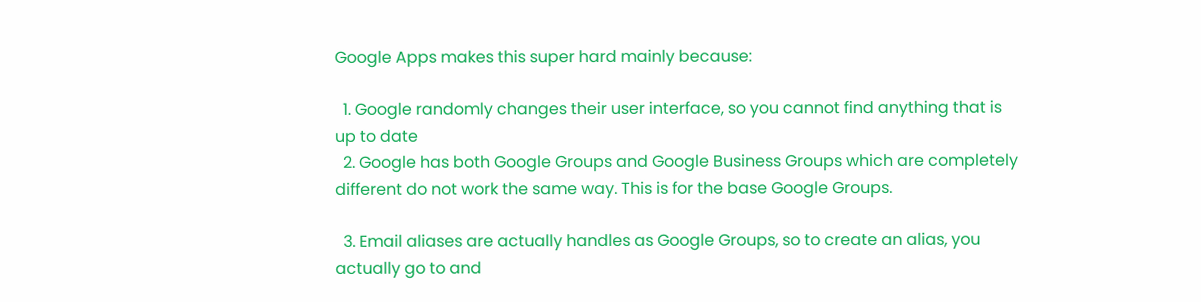Google Apps makes this super hard mainly because:

  1. Google randomly changes their user interface, so you cannot find anything that is up to date
  2. Google has both Google Groups and Google Business Groups which are completely different do not work the same way. This is for the base Google Groups.

  3. Email aliases are actually handles as Google Groups, so to create an alias, you actually go to and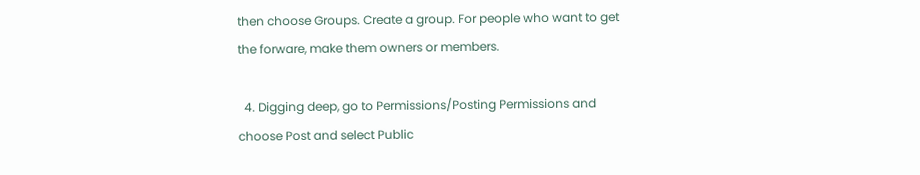then choose Groups. Create a group. For people who want to get the forware, make them owners or members.

  4. Digging deep, go to Permissions/Posting Permissions and choose Post and select Public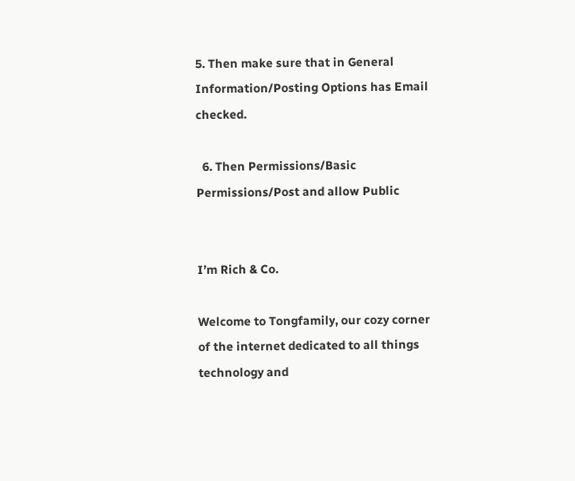5. Then make sure that in General Information/Posting Options has Email checked.

  6. Then Permissions/Basic Permissions/Post and allow Public


I’m Rich & Co.

Welcome to Tongfamily, our cozy corner of the internet dedicated to all things technology and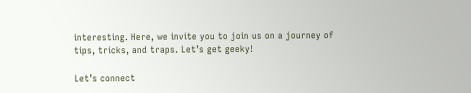interesting. Here, we invite you to join us on a journey of tips, tricks, and traps. Let’s get geeky!

Let’s connect